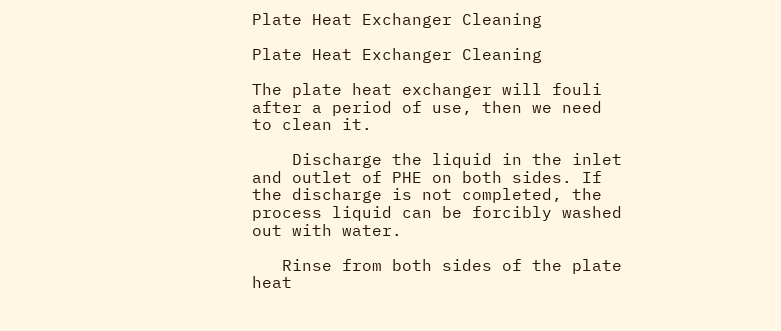Plate Heat Exchanger Cleaning

Plate Heat Exchanger Cleaning

The plate heat exchanger will fouli after a period of use, then we need to clean it.

    Discharge the liquid in the inlet and outlet of PHE on both sides. If the discharge is not completed, the process liquid can be forcibly washed out with water.

   Rinse from both sides of the plate heat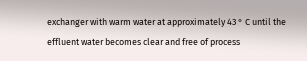exchanger with warm water at approximately 43 ° C until the effluent water becomes clear and free of process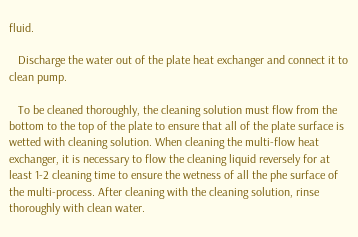fluid.

   Discharge the water out of the plate heat exchanger and connect it to clean pump.

   To be cleaned thoroughly, the cleaning solution must flow from the bottom to the top of the plate to ensure that all of the plate surface is wetted with cleaning solution. When cleaning the multi-flow heat exchanger, it is necessary to flow the cleaning liquid reversely for at least 1-2 cleaning time to ensure the wetness of all the phe surface of the multi-process. After cleaning with the cleaning solution, rinse thoroughly with clean water.